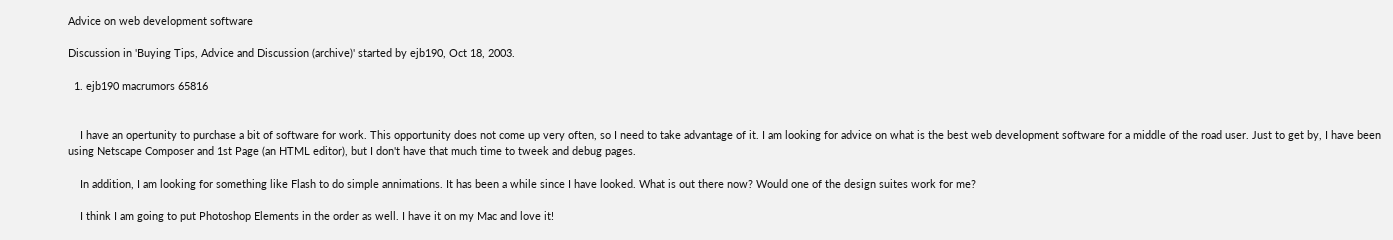Advice on web development software

Discussion in 'Buying Tips, Advice and Discussion (archive)' started by ejb190, Oct 18, 2003.

  1. ejb190 macrumors 65816


    I have an opertunity to purchase a bit of software for work. This opportunity does not come up very often, so I need to take advantage of it. I am looking for advice on what is the best web development software for a middle of the road user. Just to get by, I have been using Netscape Composer and 1st Page (an HTML editor), but I don't have that much time to tweek and debug pages.

    In addition, I am looking for something like Flash to do simple annimations. It has been a while since I have looked. What is out there now? Would one of the design suites work for me?

    I think I am going to put Photoshop Elements in the order as well. I have it on my Mac and love it!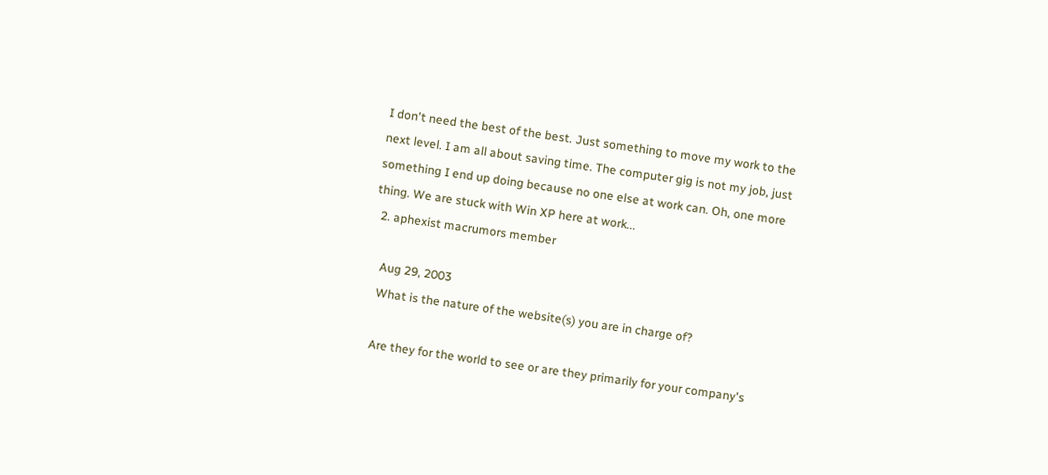I don't need the best of the best. Just something to move my work to the next level. I am all about saving time. The computer gig is not my job, just something I end up doing because no one else at work can. Oh, one more thing. We are stuck with Win XP here at work...
  2. aphexist macrumors member

    Aug 29, 2003
    What is the nature of the website(s) you are in charge of?

    Are they for the world to see or are they primarily for your company's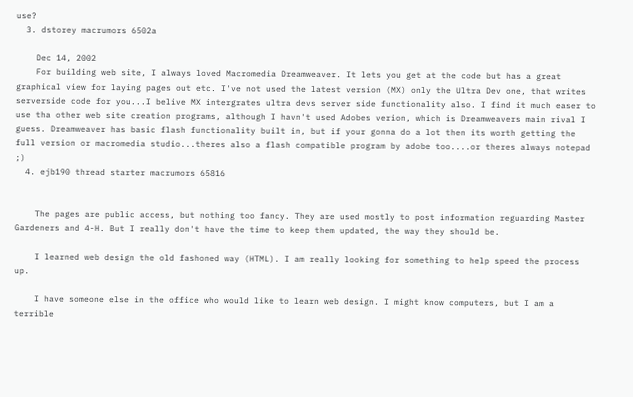use?
  3. dstorey macrumors 6502a

    Dec 14, 2002
    For building web site, I always loved Macromedia Dreamweaver. It lets you get at the code but has a great graphical view for laying pages out etc. I've not used the latest version (MX) only the Ultra Dev one, that writes serverside code for you...I belive MX intergrates ultra devs server side functionality also. I find it much easer to use tha other web site creation programs, although I havn't used Adobes verion, which is Dreamweavers main rival I guess. Dreamweaver has basic flash functionality built in, but if your gonna do a lot then its worth getting the full version or macromedia studio...theres also a flash compatible program by adobe too....or theres always notepad ;)
  4. ejb190 thread starter macrumors 65816


    The pages are public access, but nothing too fancy. They are used mostly to post information reguarding Master Gardeners and 4-H. But I really don't have the time to keep them updated, the way they should be.

    I learned web design the old fashoned way (HTML). I am really looking for something to help speed the process up.

    I have someone else in the office who would like to learn web design. I might know computers, but I am a terrible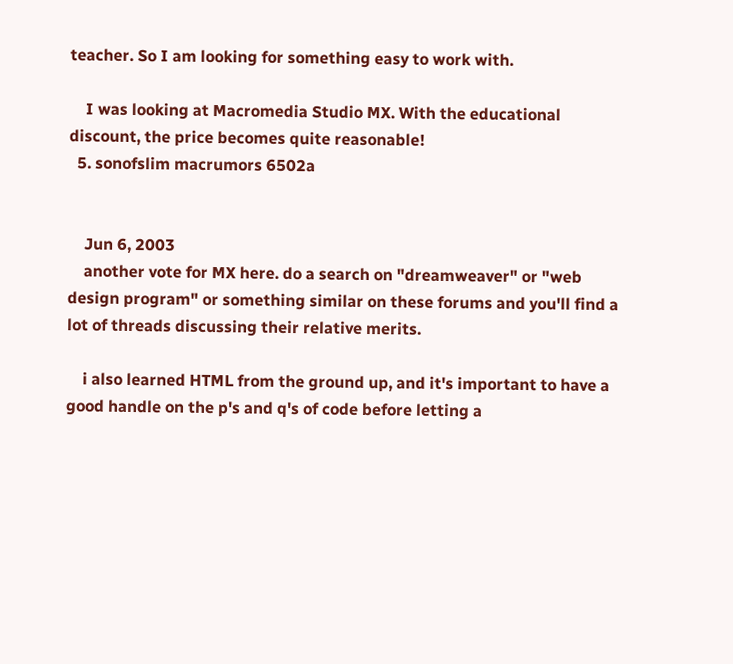teacher. So I am looking for something easy to work with.

    I was looking at Macromedia Studio MX. With the educational discount, the price becomes quite reasonable!
  5. sonofslim macrumors 6502a


    Jun 6, 2003
    another vote for MX here. do a search on "dreamweaver" or "web design program" or something similar on these forums and you'll find a lot of threads discussing their relative merits.

    i also learned HTML from the ground up, and it's important to have a good handle on the p's and q's of code before letting a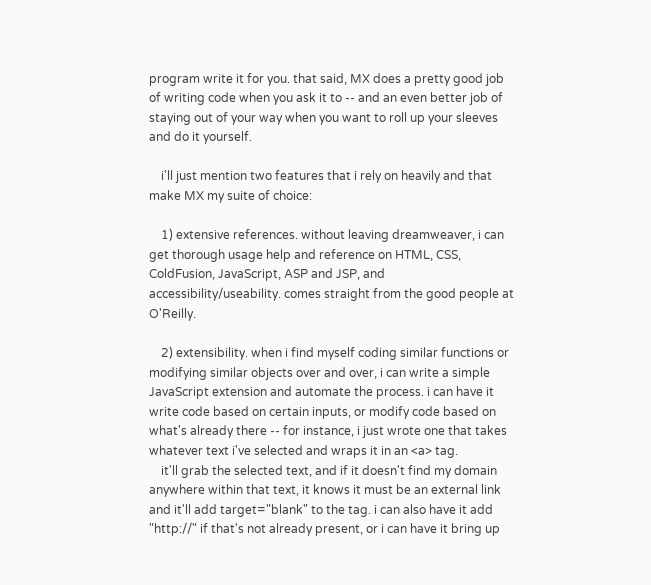program write it for you. that said, MX does a pretty good job of writing code when you ask it to -- and an even better job of staying out of your way when you want to roll up your sleeves and do it yourself.

    i'll just mention two features that i rely on heavily and that make MX my suite of choice:

    1) extensive references. without leaving dreamweaver, i can get thorough usage help and reference on HTML, CSS, ColdFusion, JavaScript, ASP and JSP, and accessibility/useability. comes straight from the good people at O'Reilly.

    2) extensibility. when i find myself coding similar functions or modifying similar objects over and over, i can write a simple JavaScript extension and automate the process. i can have it write code based on certain inputs, or modify code based on what's already there -- for instance, i just wrote one that takes whatever text i've selected and wraps it in an <a> tag.
    it'll grab the selected text, and if it doesn't find my domain anywhere within that text, it knows it must be an external link and it'll add target="blank" to the tag. i can also have it add "http://" if that's not already present, or i can have it bring up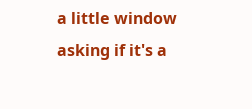a little window asking if it's a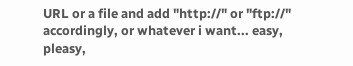URL or a file and add "http://" or "ftp://" accordingly, or whatever i want... easy, pleasy,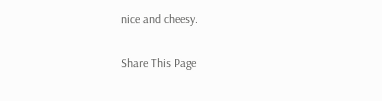nice and cheesy.

Share This Page